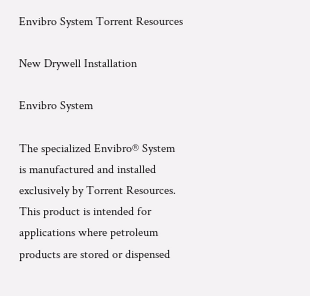Envibro System Torrent Resources

New Drywell Installation

Envibro System

The specialized Envibro® System is manufactured and installed exclusively by Torrent Resources. This product is intended for applications where petroleum products are stored or dispensed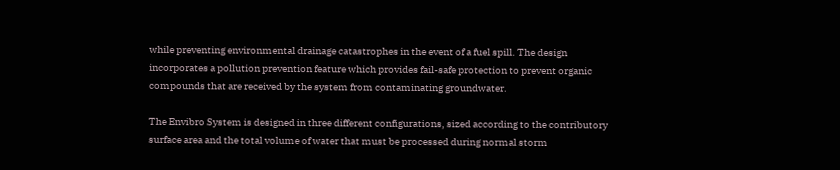while preventing environmental drainage catastrophes in the event of a fuel spill. The design incorporates a pollution prevention feature which provides fail-safe protection to prevent organic compounds that are received by the system from contaminating groundwater.

The Envibro System is designed in three different configurations, sized according to the contributory surface area and the total volume of water that must be processed during normal storm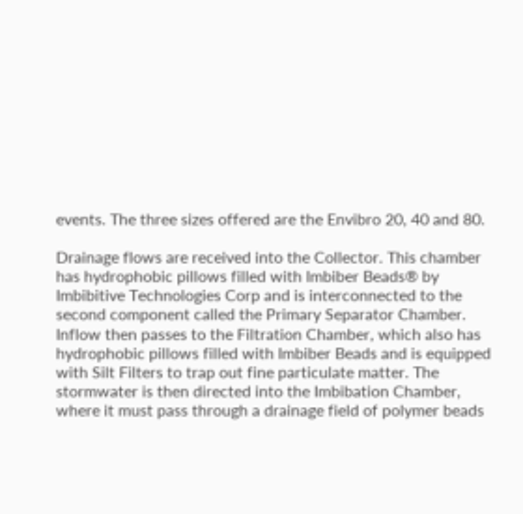events. The three sizes offered are the Envibro 20, 40 and 80.

Drainage flows are received into the Collector. This chamber has hydrophobic pillows filled with Imbiber Beads® by Imbibitive Technologies Corp and is interconnected to the second component called the Primary Separator Chamber. Inflow then passes to the Filtration Chamber, which also has hydrophobic pillows filled with Imbiber Beads and is equipped with Silt Filters to trap out fine particulate matter. The stormwater is then directed into the Imbibation Chamber, where it must pass through a drainage field of polymer beads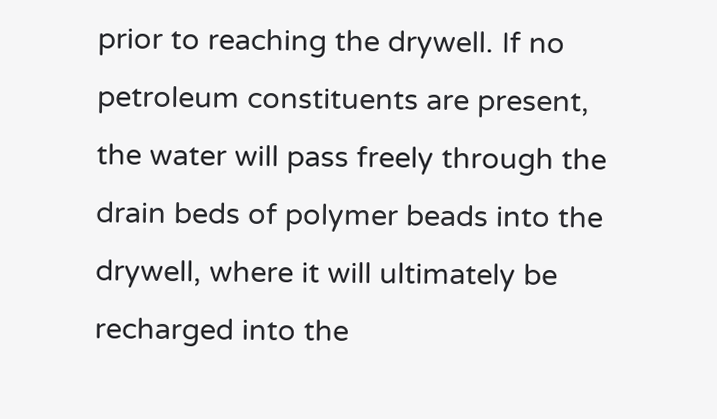prior to reaching the drywell. If no petroleum constituents are present, the water will pass freely through the drain beds of polymer beads into the drywell, where it will ultimately be recharged into the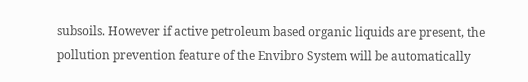subsoils. However if active petroleum based organic liquids are present, the pollution prevention feature of the Envibro System will be automatically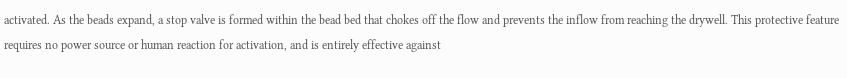activated. As the beads expand, a stop valve is formed within the bead bed that chokes off the flow and prevents the inflow from reaching the drywell. This protective feature requires no power source or human reaction for activation, and is entirely effective against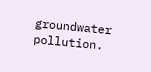groundwater pollution.